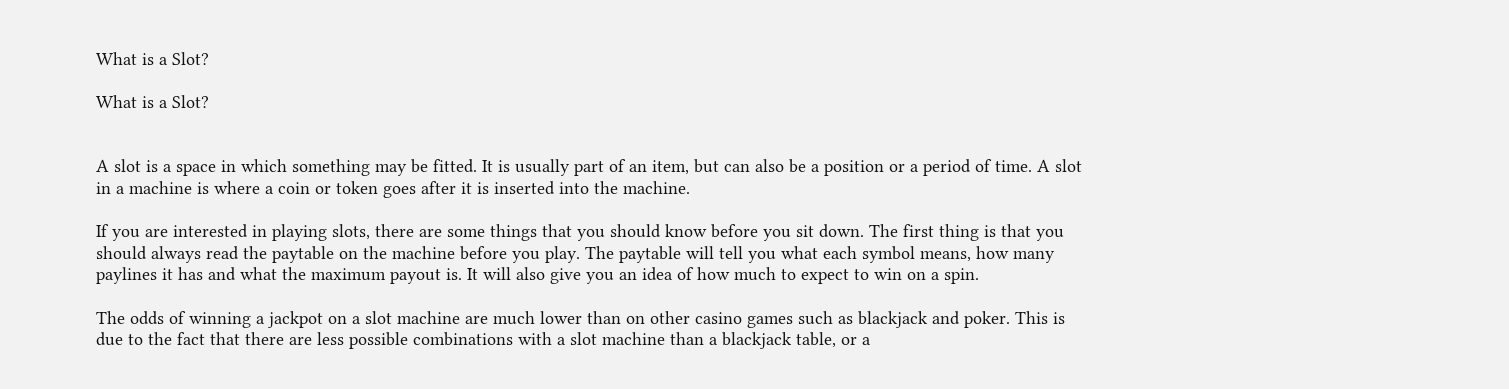What is a Slot?

What is a Slot?


A slot is a space in which something may be fitted. It is usually part of an item, but can also be a position or a period of time. A slot in a machine is where a coin or token goes after it is inserted into the machine.

If you are interested in playing slots, there are some things that you should know before you sit down. The first thing is that you should always read the paytable on the machine before you play. The paytable will tell you what each symbol means, how many paylines it has and what the maximum payout is. It will also give you an idea of how much to expect to win on a spin.

The odds of winning a jackpot on a slot machine are much lower than on other casino games such as blackjack and poker. This is due to the fact that there are less possible combinations with a slot machine than a blackjack table, or a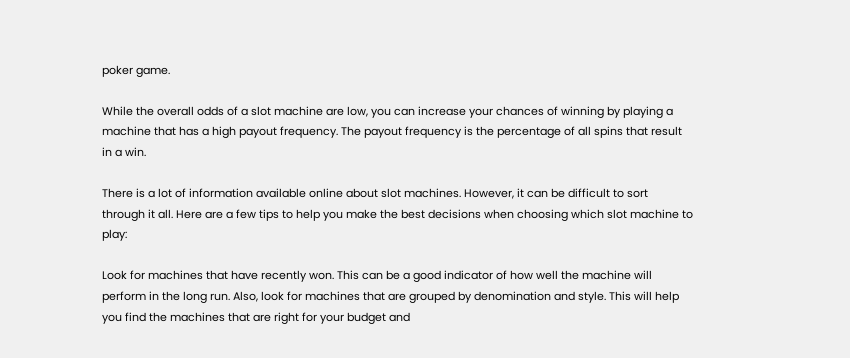poker game.

While the overall odds of a slot machine are low, you can increase your chances of winning by playing a machine that has a high payout frequency. The payout frequency is the percentage of all spins that result in a win.

There is a lot of information available online about slot machines. However, it can be difficult to sort through it all. Here are a few tips to help you make the best decisions when choosing which slot machine to play:

Look for machines that have recently won. This can be a good indicator of how well the machine will perform in the long run. Also, look for machines that are grouped by denomination and style. This will help you find the machines that are right for your budget and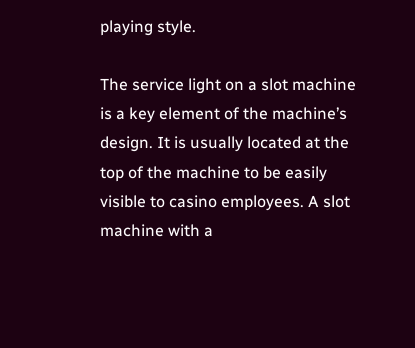playing style.

The service light on a slot machine is a key element of the machine’s design. It is usually located at the top of the machine to be easily visible to casino employees. A slot machine with a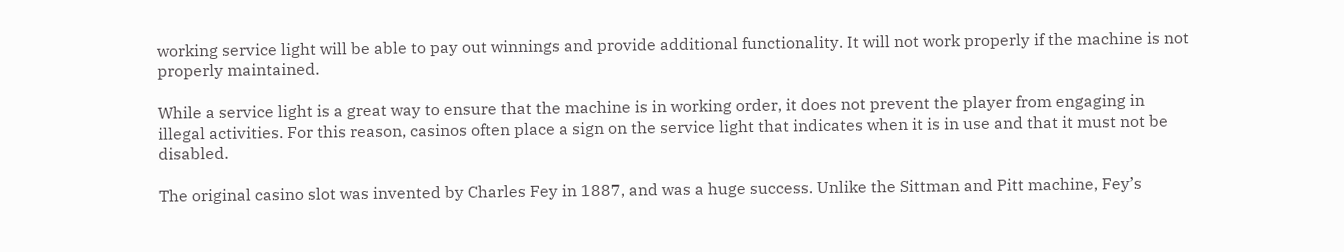working service light will be able to pay out winnings and provide additional functionality. It will not work properly if the machine is not properly maintained.

While a service light is a great way to ensure that the machine is in working order, it does not prevent the player from engaging in illegal activities. For this reason, casinos often place a sign on the service light that indicates when it is in use and that it must not be disabled.

The original casino slot was invented by Charles Fey in 1887, and was a huge success. Unlike the Sittman and Pitt machine, Fey’s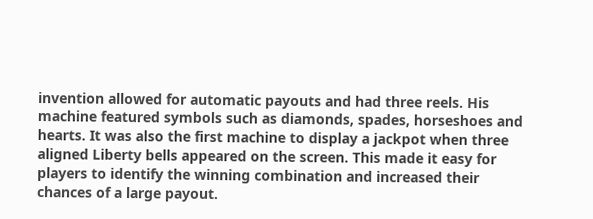invention allowed for automatic payouts and had three reels. His machine featured symbols such as diamonds, spades, horseshoes and hearts. It was also the first machine to display a jackpot when three aligned Liberty bells appeared on the screen. This made it easy for players to identify the winning combination and increased their chances of a large payout.